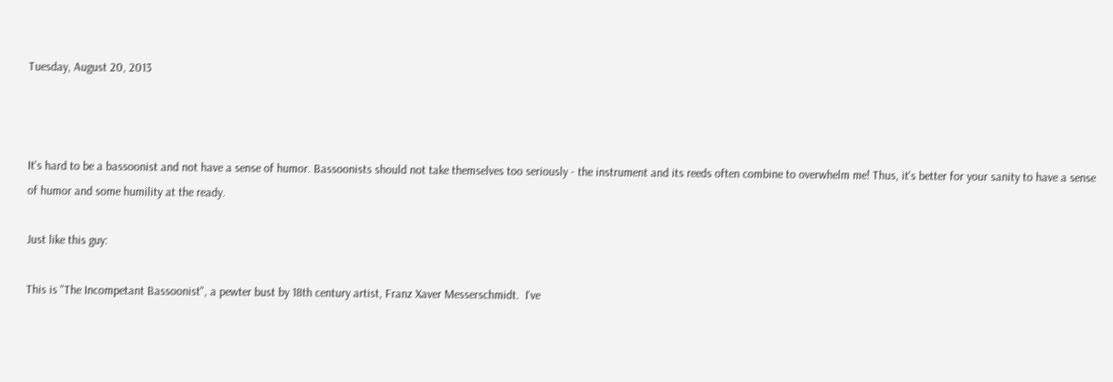Tuesday, August 20, 2013



It's hard to be a bassoonist and not have a sense of humor. Bassoonists should not take themselves too seriously - the instrument and its reeds often combine to overwhelm me! Thus, it's better for your sanity to have a sense of humor and some humility at the ready.

Just like this guy:

This is "The Incompetant Bassoonist", a pewter bust by 18th century artist, Franz Xaver Messerschmidt.  I've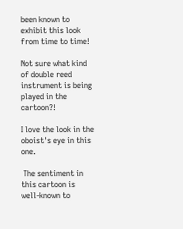been known to exhibit this look from time to time!

Not sure what kind of double reed instrument is being played in the cartoon?!

I love the look in the oboist's eye in this one.

 The sentiment in this cartoon is well-known to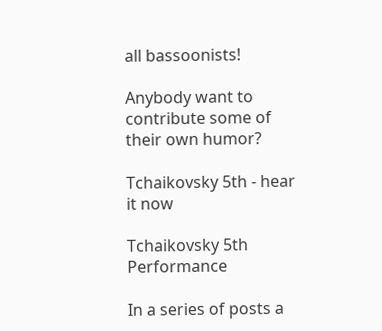all bassoonists!

Anybody want to contribute some of their own humor?

Tchaikovsky 5th - hear it now

Tchaikovsky 5th Performance

In a series of posts a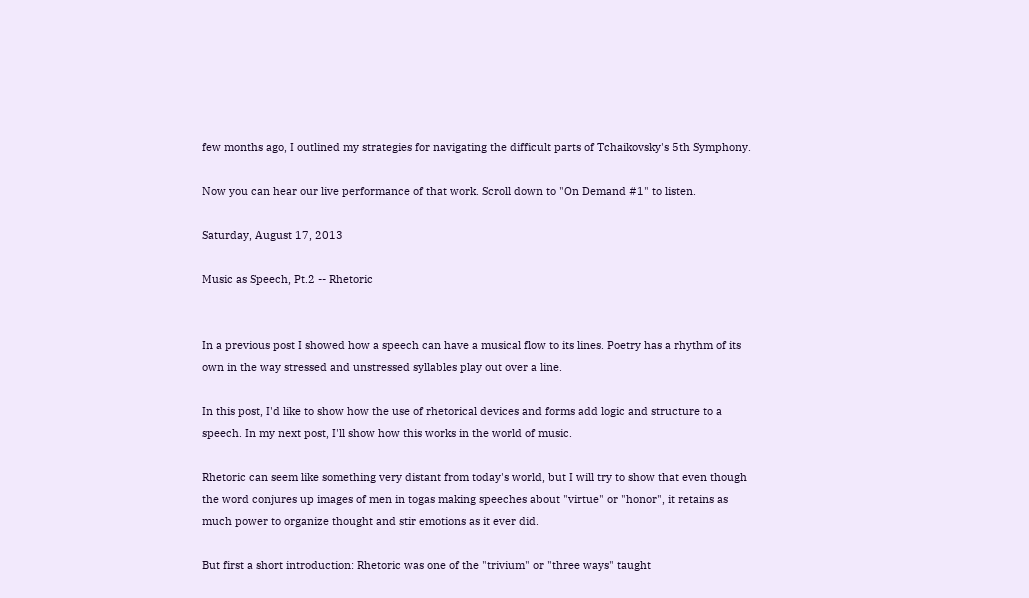few months ago, I outlined my strategies for navigating the difficult parts of Tchaikovsky's 5th Symphony.

Now you can hear our live performance of that work. Scroll down to "On Demand #1" to listen.

Saturday, August 17, 2013

Music as Speech, Pt.2 -- Rhetoric


In a previous post I showed how a speech can have a musical flow to its lines. Poetry has a rhythm of its own in the way stressed and unstressed syllables play out over a line.

In this post, I'd like to show how the use of rhetorical devices and forms add logic and structure to a speech. In my next post, I'll show how this works in the world of music.

Rhetoric can seem like something very distant from today's world, but I will try to show that even though the word conjures up images of men in togas making speeches about "virtue" or "honor", it retains as much power to organize thought and stir emotions as it ever did.

But first a short introduction: Rhetoric was one of the "trivium" or "three ways" taught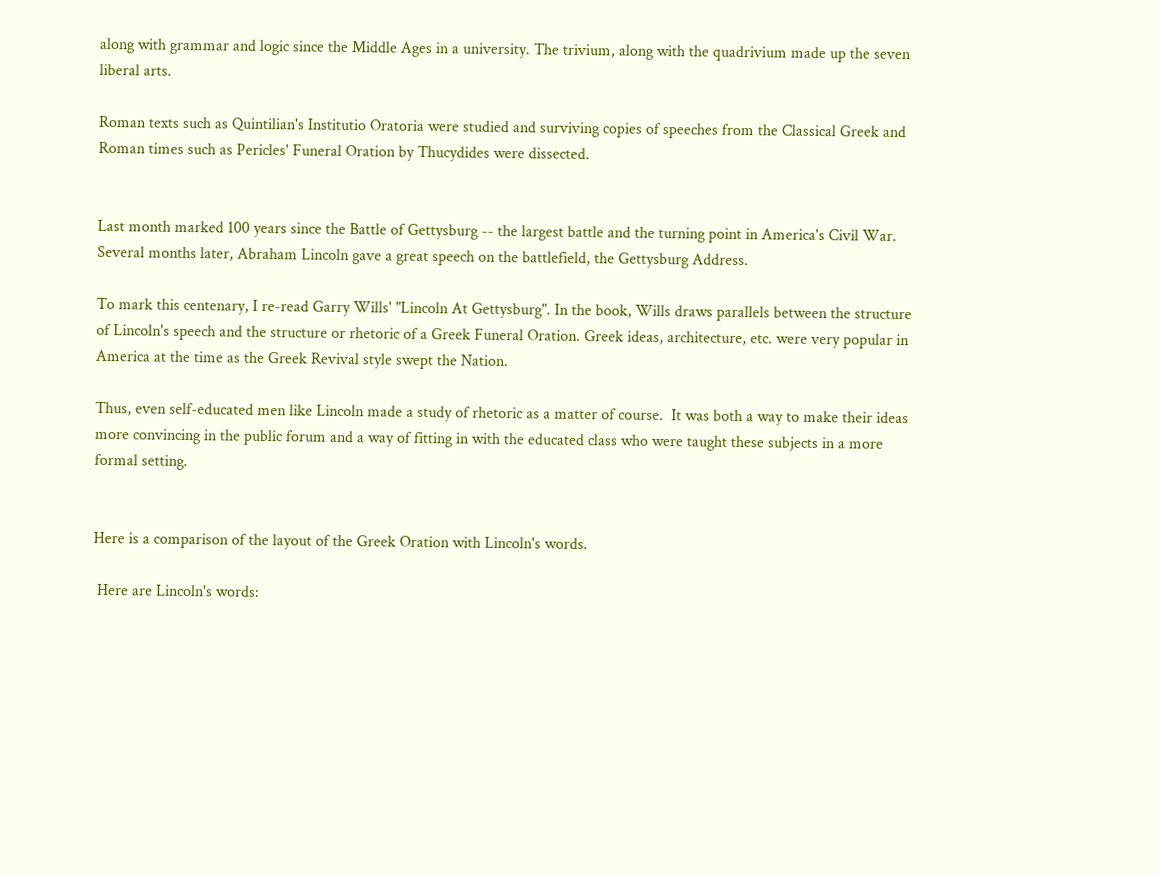along with grammar and logic since the Middle Ages in a university. The trivium, along with the quadrivium made up the seven liberal arts.

Roman texts such as Quintilian's Institutio Oratoria were studied and surviving copies of speeches from the Classical Greek and Roman times such as Pericles' Funeral Oration by Thucydides were dissected.


Last month marked 100 years since the Battle of Gettysburg -- the largest battle and the turning point in America's Civil War. Several months later, Abraham Lincoln gave a great speech on the battlefield, the Gettysburg Address.

To mark this centenary, I re-read Garry Wills' "Lincoln At Gettysburg". In the book, Wills draws parallels between the structure of Lincoln's speech and the structure or rhetoric of a Greek Funeral Oration. Greek ideas, architecture, etc. were very popular in America at the time as the Greek Revival style swept the Nation.

Thus, even self-educated men like Lincoln made a study of rhetoric as a matter of course.  It was both a way to make their ideas more convincing in the public forum and a way of fitting in with the educated class who were taught these subjects in a more formal setting.


Here is a comparison of the layout of the Greek Oration with Lincoln's words.

 Here are Lincoln's words: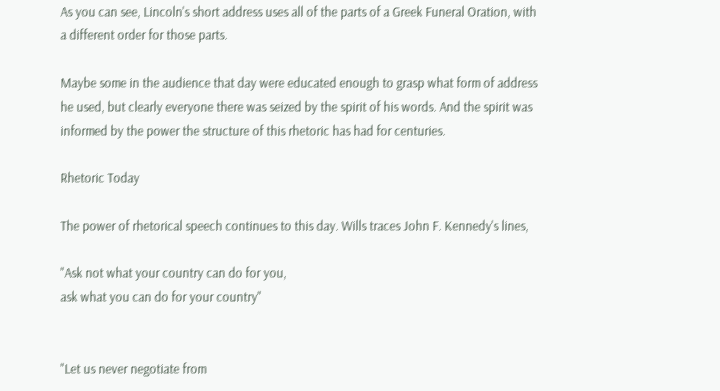As you can see, Lincoln's short address uses all of the parts of a Greek Funeral Oration, with a different order for those parts.

Maybe some in the audience that day were educated enough to grasp what form of address he used, but clearly everyone there was seized by the spirit of his words. And the spirit was informed by the power the structure of this rhetoric has had for centuries.

Rhetoric Today

The power of rhetorical speech continues to this day. Wills traces John F. Kennedy's lines,

"Ask not what your country can do for you,
ask what you can do for your country"


"Let us never negotiate from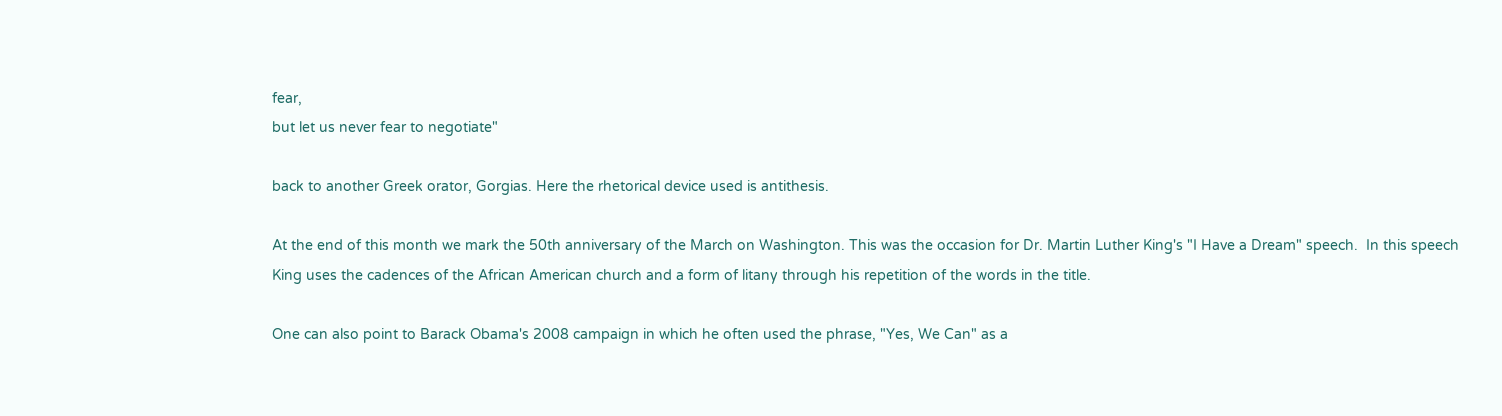fear,
but let us never fear to negotiate"

back to another Greek orator, Gorgias. Here the rhetorical device used is antithesis.

At the end of this month we mark the 50th anniversary of the March on Washington. This was the occasion for Dr. Martin Luther King's "I Have a Dream" speech.  In this speech King uses the cadences of the African American church and a form of litany through his repetition of the words in the title.

One can also point to Barack Obama's 2008 campaign in which he often used the phrase, "Yes, We Can" as a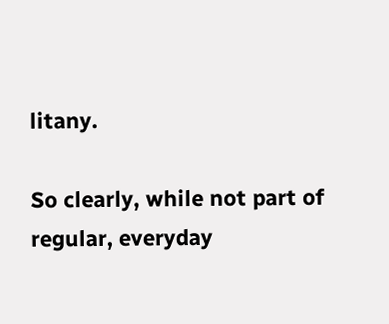litany.

So clearly, while not part of regular, everyday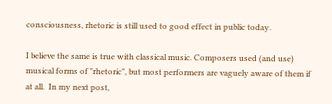consciousness, rhetoric is still used to good effect in public today.

I believe the same is true with classical music. Composers used (and use) musical forms of "rhetoric", but most performers are vaguely aware of them if at all.  In my next post,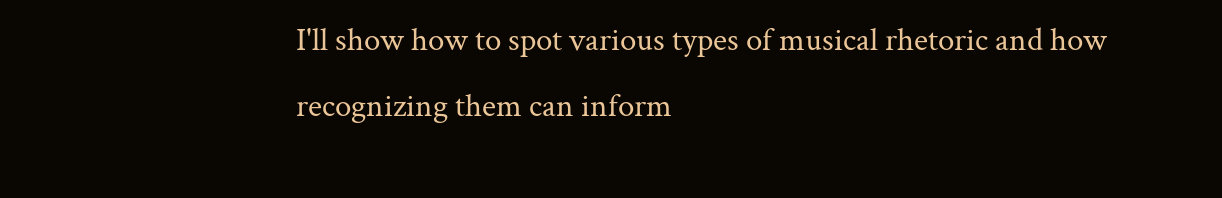I'll show how to spot various types of musical rhetoric and how recognizing them can inform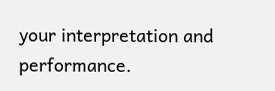your interpretation and performance.